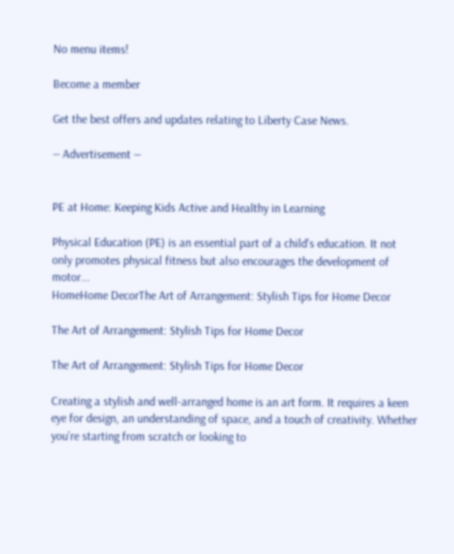No menu items!

Become a member

Get the best offers and updates relating to Liberty Case News.

― Advertisement ―


PE at Home: Keeping Kids Active and Healthy in Learning

Physical Education (PE) is an essential part of a child's education. It not only promotes physical fitness but also encourages the development of motor...
HomeHome DecorThe Art of Arrangement: Stylish Tips for Home Decor

The Art of Arrangement: Stylish Tips for Home Decor

The Art of Arrangement: Stylish Tips for Home Decor

Creating a stylish and well-arranged home is an art form. It requires a keen eye for design, an understanding of space, and a touch of creativity. Whether you’re starting from scratch or looking to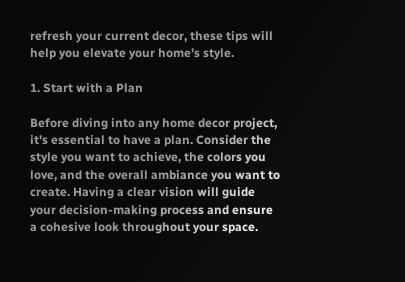refresh your current decor, these tips will help you elevate your home’s style.

1. Start with a Plan

Before diving into any home decor project, it’s essential to have a plan. Consider the style you want to achieve, the colors you love, and the overall ambiance you want to create. Having a clear vision will guide your decision-making process and ensure a cohesive look throughout your space.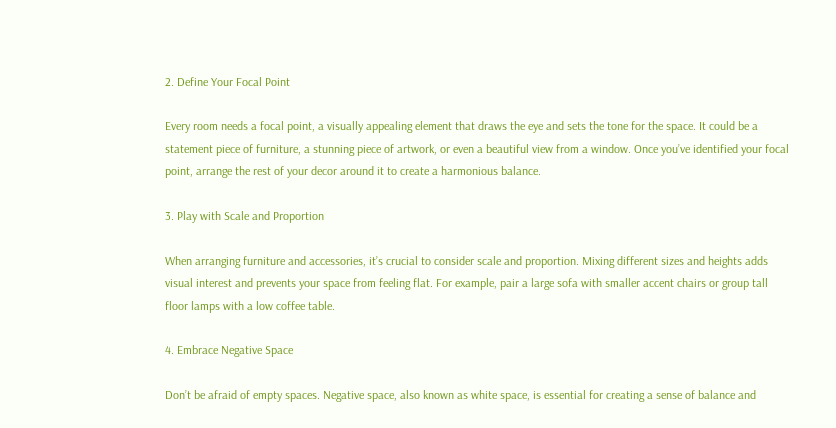2. Define Your Focal Point

Every room needs a focal point, a visually appealing element that draws the eye and sets the tone for the space. It could be a statement piece of furniture, a stunning piece of artwork, or even a beautiful view from a window. Once you’ve identified your focal point, arrange the rest of your decor around it to create a harmonious balance.

3. Play with Scale and Proportion

When arranging furniture and accessories, it’s crucial to consider scale and proportion. Mixing different sizes and heights adds visual interest and prevents your space from feeling flat. For example, pair a large sofa with smaller accent chairs or group tall floor lamps with a low coffee table.

4. Embrace Negative Space

Don’t be afraid of empty spaces. Negative space, also known as white space, is essential for creating a sense of balance and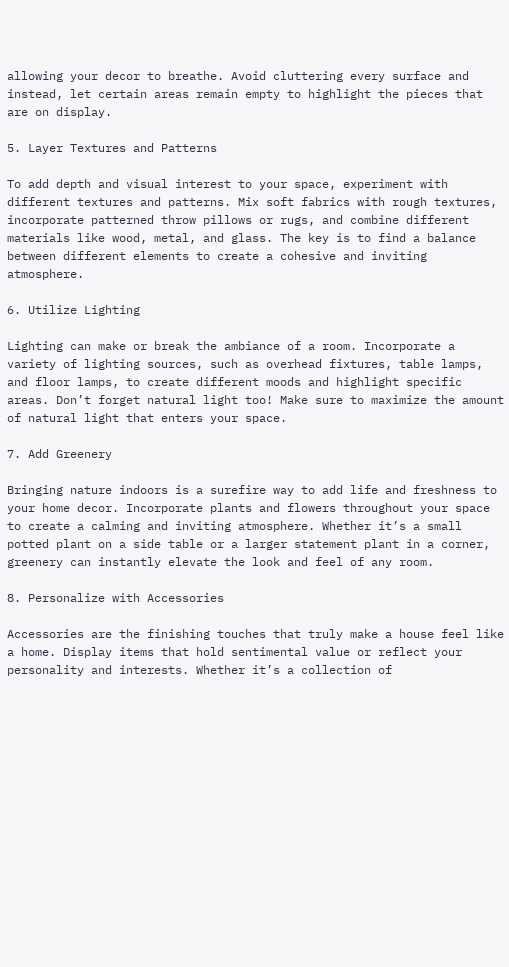allowing your decor to breathe. Avoid cluttering every surface and instead, let certain areas remain empty to highlight the pieces that are on display.

5. Layer Textures and Patterns

To add depth and visual interest to your space, experiment with different textures and patterns. Mix soft fabrics with rough textures, incorporate patterned throw pillows or rugs, and combine different materials like wood, metal, and glass. The key is to find a balance between different elements to create a cohesive and inviting atmosphere.

6. Utilize Lighting

Lighting can make or break the ambiance of a room. Incorporate a variety of lighting sources, such as overhead fixtures, table lamps, and floor lamps, to create different moods and highlight specific areas. Don’t forget natural light too! Make sure to maximize the amount of natural light that enters your space.

7. Add Greenery

Bringing nature indoors is a surefire way to add life and freshness to your home decor. Incorporate plants and flowers throughout your space to create a calming and inviting atmosphere. Whether it’s a small potted plant on a side table or a larger statement plant in a corner, greenery can instantly elevate the look and feel of any room.

8. Personalize with Accessories

Accessories are the finishing touches that truly make a house feel like a home. Display items that hold sentimental value or reflect your personality and interests. Whether it’s a collection of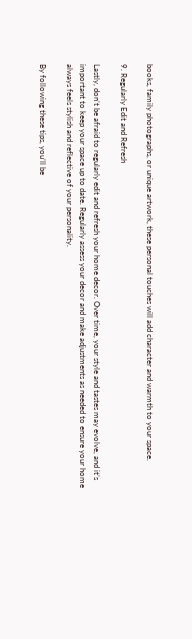books, family photographs, or unique artwork, these personal touches will add character and warmth to your space.

9. Regularly Edit and Refresh

Lastly, don’t be afraid to regularly edit and refresh your home decor. Over time, your style and tastes may evolve, and it’s important to keep your space up to date. Regularly assess your decor and make adjustments as needed to ensure your home always feels stylish and reflective of your personality.

By following these tips, you’ll be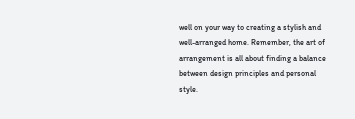well on your way to creating a stylish and well-arranged home. Remember, the art of arrangement is all about finding a balance between design principles and personal style.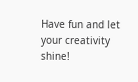Have fun and let your creativity shine!